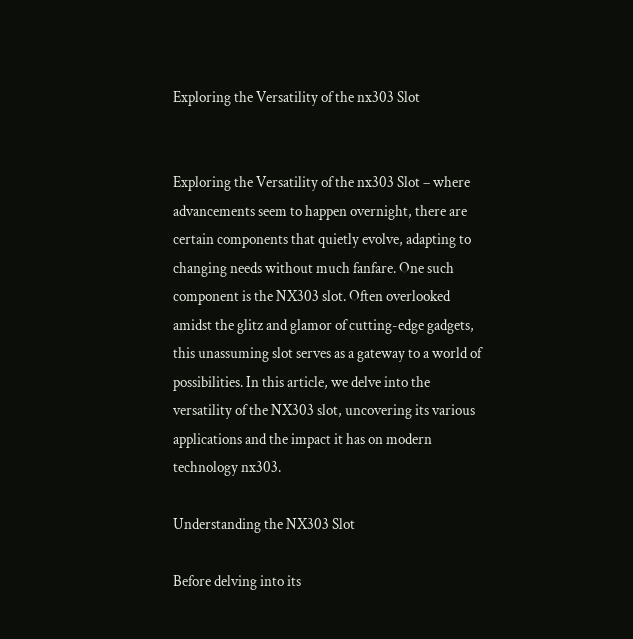Exploring the Versatility of the nx303 Slot


Exploring the Versatility of the nx303 Slot – where advancements seem to happen overnight, there are certain components that quietly evolve, adapting to changing needs without much fanfare. One such component is the NX303 slot. Often overlooked amidst the glitz and glamor of cutting-edge gadgets, this unassuming slot serves as a gateway to a world of possibilities. In this article, we delve into the versatility of the NX303 slot, uncovering its various applications and the impact it has on modern technology nx303.

Understanding the NX303 Slot

Before delving into its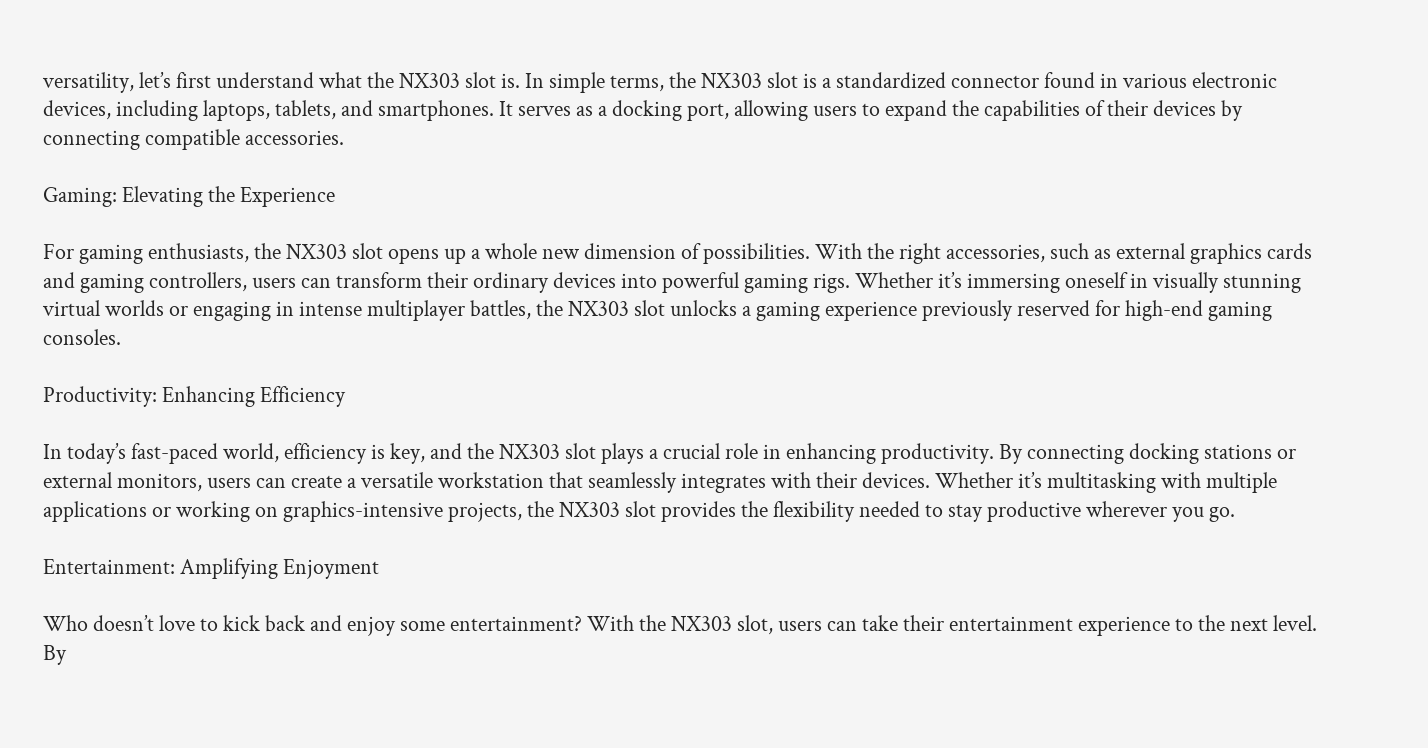versatility, let’s first understand what the NX303 slot is. In simple terms, the NX303 slot is a standardized connector found in various electronic devices, including laptops, tablets, and smartphones. It serves as a docking port, allowing users to expand the capabilities of their devices by connecting compatible accessories.

Gaming: Elevating the Experience

For gaming enthusiasts, the NX303 slot opens up a whole new dimension of possibilities. With the right accessories, such as external graphics cards and gaming controllers, users can transform their ordinary devices into powerful gaming rigs. Whether it’s immersing oneself in visually stunning virtual worlds or engaging in intense multiplayer battles, the NX303 slot unlocks a gaming experience previously reserved for high-end gaming consoles.

Productivity: Enhancing Efficiency

In today’s fast-paced world, efficiency is key, and the NX303 slot plays a crucial role in enhancing productivity. By connecting docking stations or external monitors, users can create a versatile workstation that seamlessly integrates with their devices. Whether it’s multitasking with multiple applications or working on graphics-intensive projects, the NX303 slot provides the flexibility needed to stay productive wherever you go.

Entertainment: Amplifying Enjoyment

Who doesn’t love to kick back and enjoy some entertainment? With the NX303 slot, users can take their entertainment experience to the next level. By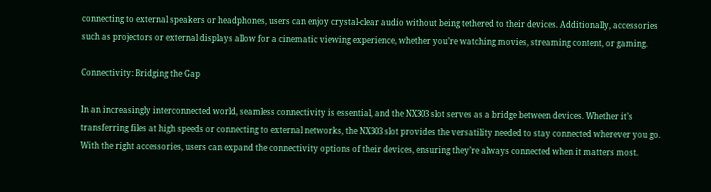connecting to external speakers or headphones, users can enjoy crystal-clear audio without being tethered to their devices. Additionally, accessories such as projectors or external displays allow for a cinematic viewing experience, whether you’re watching movies, streaming content, or gaming.

Connectivity: Bridging the Gap

In an increasingly interconnected world, seamless connectivity is essential, and the NX303 slot serves as a bridge between devices. Whether it’s transferring files at high speeds or connecting to external networks, the NX303 slot provides the versatility needed to stay connected wherever you go. With the right accessories, users can expand the connectivity options of their devices, ensuring they’re always connected when it matters most.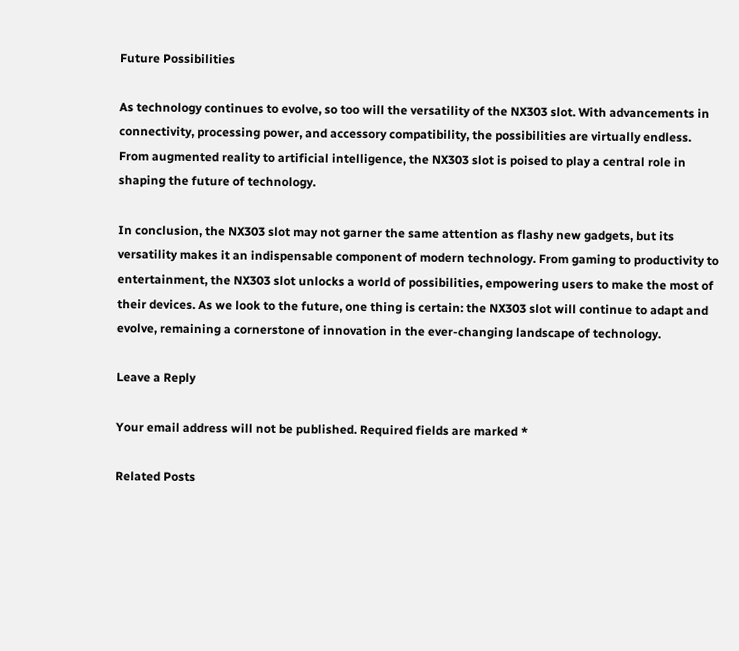Future Possibilities

As technology continues to evolve, so too will the versatility of the NX303 slot. With advancements in connectivity, processing power, and accessory compatibility, the possibilities are virtually endless. From augmented reality to artificial intelligence, the NX303 slot is poised to play a central role in shaping the future of technology.

In conclusion, the NX303 slot may not garner the same attention as flashy new gadgets, but its versatility makes it an indispensable component of modern technology. From gaming to productivity to entertainment, the NX303 slot unlocks a world of possibilities, empowering users to make the most of their devices. As we look to the future, one thing is certain: the NX303 slot will continue to adapt and evolve, remaining a cornerstone of innovation in the ever-changing landscape of technology.

Leave a Reply

Your email address will not be published. Required fields are marked *

Related Posts